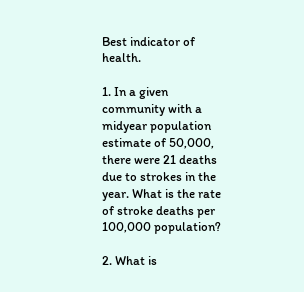Best indicator of health.

1. In a given community with a midyear population estimate of 50,000, there were 21 deaths due to strokes in the year. What is the rate of stroke deaths per 100,000 population?

2. What is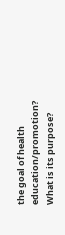the goal of health education/promotion? What is its purpose?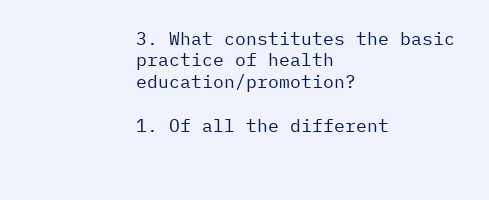3. What constitutes the basic practice of health education/promotion?

1. Of all the different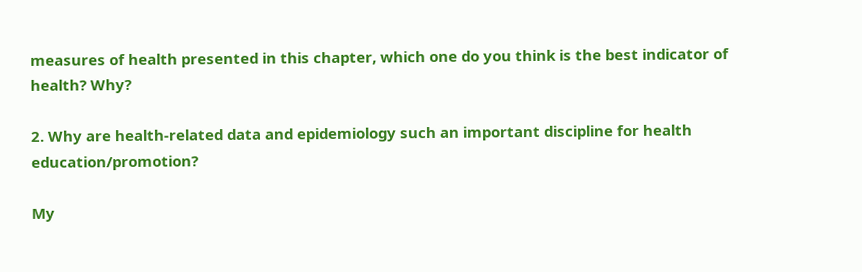measures of health presented in this chapter, which one do you think is the best indicator of health? Why?

2. Why are health-related data and epidemiology such an important discipline for health education/promotion?

My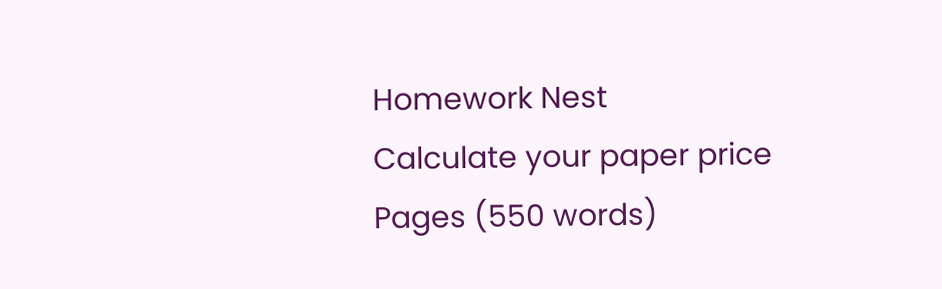Homework Nest
Calculate your paper price
Pages (550 words)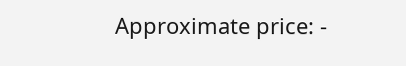Approximate price: -